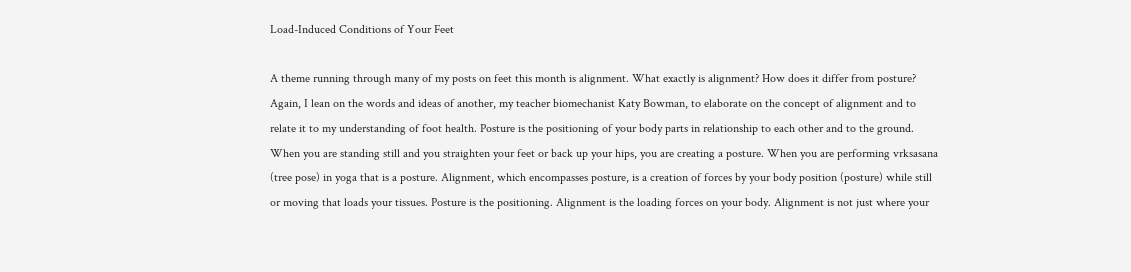Load-Induced Conditions of Your Feet

A theme running through many of my posts on feet this month is alignment. What exactly is alignment? How does it differ from posture? Again, I lean on the words and ideas of another, my teacher biomechanist Katy Bowman, to elaborate on the concept of alignment and to relate it to my understanding of foot health. Posture is the positioning of your body parts in relationship to each other and to the ground. When you are standing still and you straighten your feet or back up your hips, you are creating a posture. When you are performing vrksasana (tree pose) in yoga that is a posture. Alignment, which encompasses posture, is a creation of forces by your body position (posture) while still or moving that loads your tissues. Posture is the positioning. Alignment is the loading forces on your body. Alignment is not just where your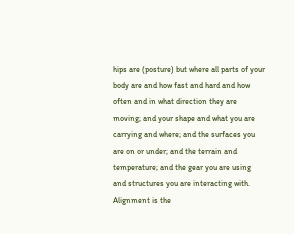hips are (posture) but where all parts of your body are and how fast and hard and how often and in what direction they are moving; and your shape and what you are carrying and where; and the surfaces you are on or under; and the terrain and temperature; and the gear you are using and structures you are interacting with. Alignment is the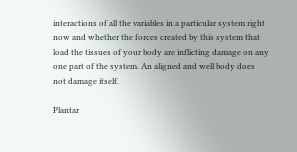interactions of all the variables in a particular system right now and whether the forces created by this system that load the tissues of your body are inflicting damage on any one part of the system. An aligned and well body does not damage itself.

Plantar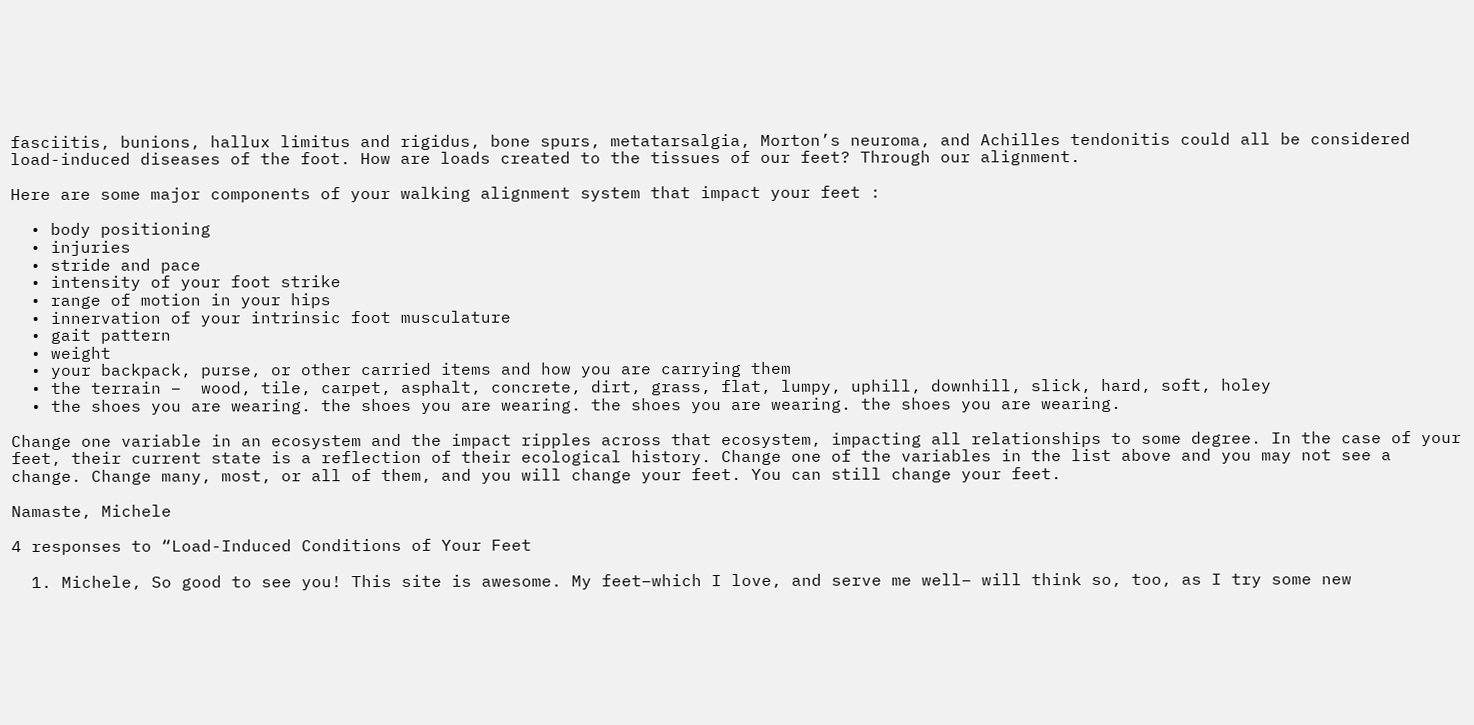fasciitis, bunions, hallux limitus and rigidus, bone spurs, metatarsalgia, Morton’s neuroma, and Achilles tendonitis could all be considered load-induced diseases of the foot. How are loads created to the tissues of our feet? Through our alignment.

Here are some major components of your walking alignment system that impact your feet :

  • body positioning
  • injuries
  • stride and pace
  • intensity of your foot strike
  • range of motion in your hips
  • innervation of your intrinsic foot musculature
  • gait pattern
  • weight
  • your backpack, purse, or other carried items and how you are carrying them
  • the terrain –  wood, tile, carpet, asphalt, concrete, dirt, grass, flat, lumpy, uphill, downhill, slick, hard, soft, holey
  • the shoes you are wearing. the shoes you are wearing. the shoes you are wearing. the shoes you are wearing.

Change one variable in an ecosystem and the impact ripples across that ecosystem, impacting all relationships to some degree. In the case of your feet, their current state is a reflection of their ecological history. Change one of the variables in the list above and you may not see a change. Change many, most, or all of them, and you will change your feet. You can still change your feet.

Namaste, Michele

4 responses to “Load-Induced Conditions of Your Feet

  1. Michele, So good to see you! This site is awesome. My feet–which I love, and serve me well– will think so, too, as I try some new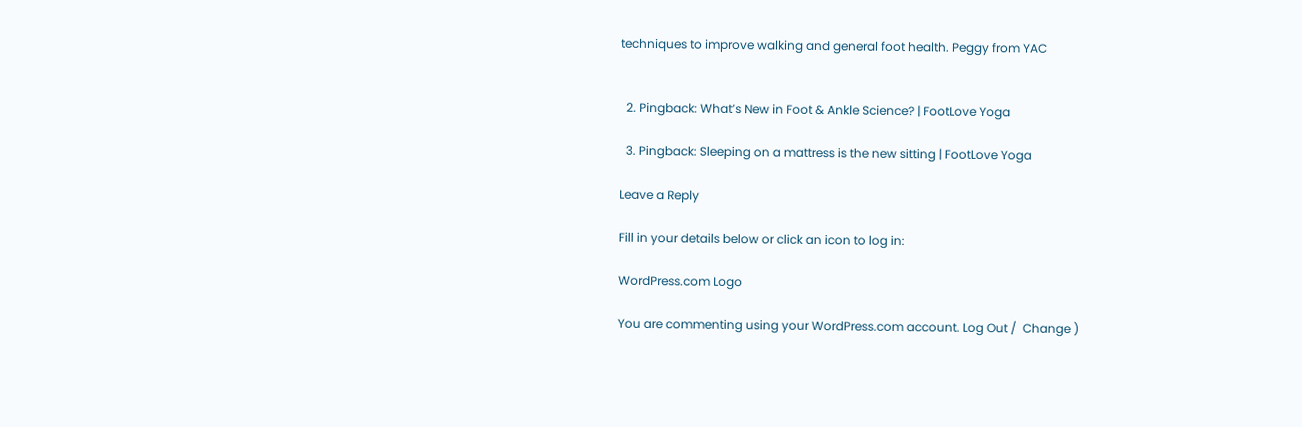techniques to improve walking and general foot health. Peggy from YAC


  2. Pingback: What’s New in Foot & Ankle Science? | FootLove Yoga

  3. Pingback: Sleeping on a mattress is the new sitting | FootLove Yoga

Leave a Reply

Fill in your details below or click an icon to log in:

WordPress.com Logo

You are commenting using your WordPress.com account. Log Out /  Change )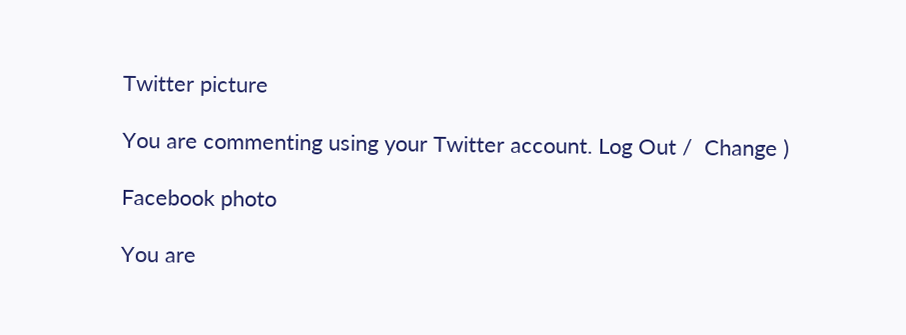Twitter picture

You are commenting using your Twitter account. Log Out /  Change )

Facebook photo

You are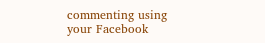commenting using your Facebook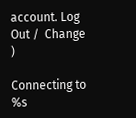account. Log Out /  Change )

Connecting to %s